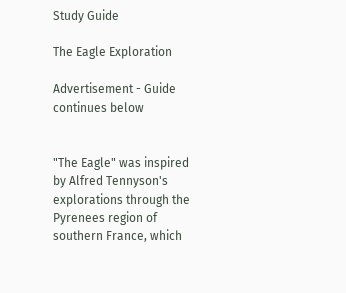Study Guide

The Eagle Exploration

Advertisement - Guide continues below


"The Eagle" was inspired by Alfred Tennyson's explorations through the Pyrenees region of southern France, which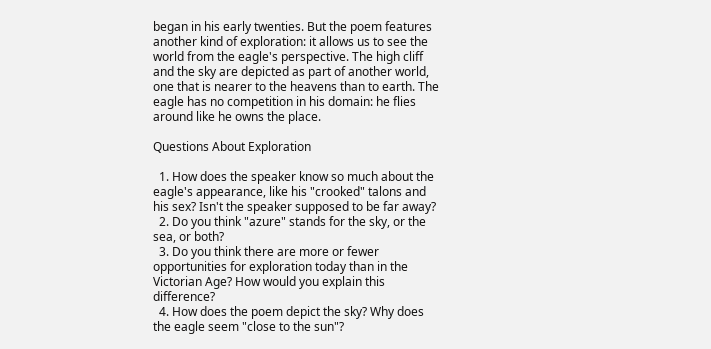began in his early twenties. But the poem features another kind of exploration: it allows us to see the world from the eagle's perspective. The high cliff and the sky are depicted as part of another world, one that is nearer to the heavens than to earth. The eagle has no competition in his domain: he flies around like he owns the place.

Questions About Exploration

  1. How does the speaker know so much about the eagle's appearance, like his "crooked" talons and his sex? Isn't the speaker supposed to be far away?
  2. Do you think "azure" stands for the sky, or the sea, or both?
  3. Do you think there are more or fewer opportunities for exploration today than in the Victorian Age? How would you explain this difference?
  4. How does the poem depict the sky? Why does the eagle seem "close to the sun"?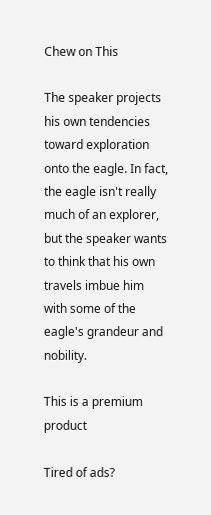Chew on This

The speaker projects his own tendencies toward exploration onto the eagle. In fact, the eagle isn't really much of an explorer, but the speaker wants to think that his own travels imbue him with some of the eagle's grandeur and nobility.

This is a premium product

Tired of ads?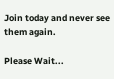Join today and never see them again.

Please Wait...